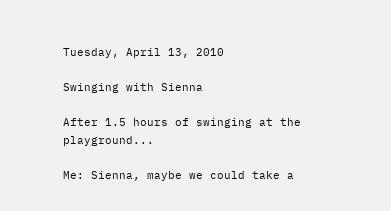Tuesday, April 13, 2010

Swinging with Sienna

After 1.5 hours of swinging at the playground...

Me: Sienna, maybe we could take a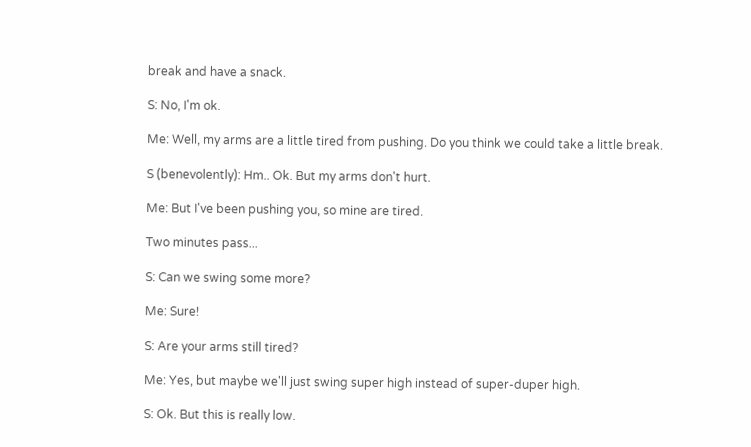break and have a snack.

S: No, I'm ok.

Me: Well, my arms are a little tired from pushing. Do you think we could take a little break.

S (benevolently): Hm.. Ok. But my arms don't hurt.

Me: But I've been pushing you, so mine are tired.

Two minutes pass...

S: Can we swing some more?

Me: Sure!

S: Are your arms still tired?

Me: Yes, but maybe we'll just swing super high instead of super-duper high.

S: Ok. But this is really low.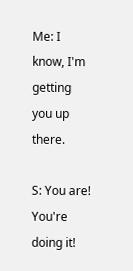Me: I know, I'm getting you up there.

S: You are! You're doing it!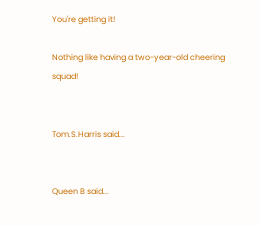You're getting it!

Nothing like having a two-year-old cheering squad!


Tom.S.Harris said...


Queen B said...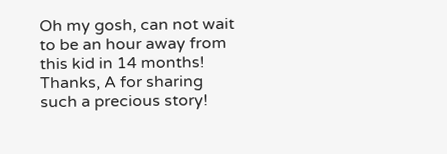Oh my gosh, can not wait to be an hour away from this kid in 14 months! Thanks, A for sharing such a precious story!